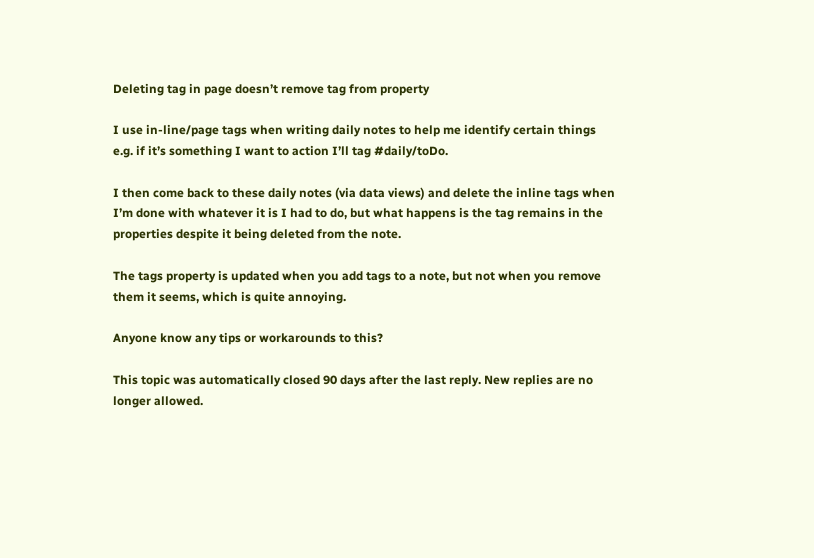Deleting tag in page doesn’t remove tag from property

I use in-line/page tags when writing daily notes to help me identify certain things e.g. if it’s something I want to action I’ll tag #daily/toDo.

I then come back to these daily notes (via data views) and delete the inline tags when I’m done with whatever it is I had to do, but what happens is the tag remains in the properties despite it being deleted from the note.

The tags property is updated when you add tags to a note, but not when you remove them it seems, which is quite annoying.

Anyone know any tips or workarounds to this?

This topic was automatically closed 90 days after the last reply. New replies are no longer allowed.